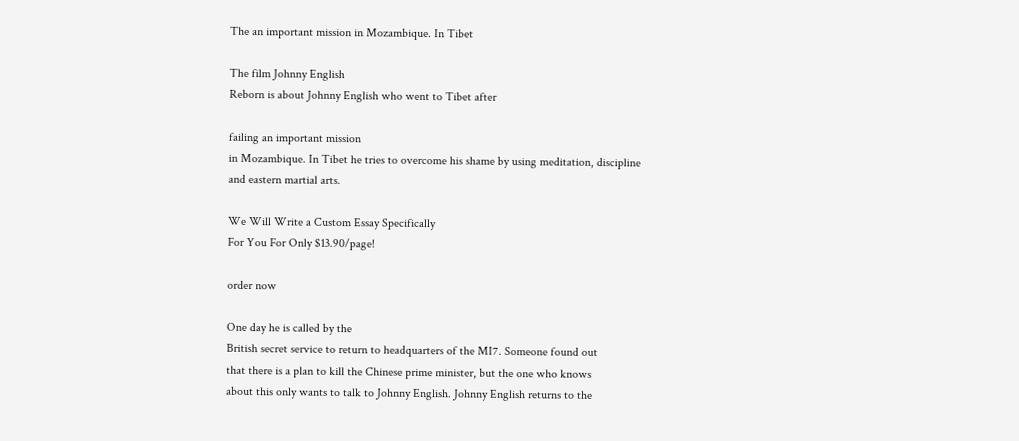The an important mission in Mozambique. In Tibet

The film Johnny English
Reborn is about Johnny English who went to Tibet after

failing an important mission
in Mozambique. In Tibet he tries to overcome his shame by using meditation, discipline
and eastern martial arts.

We Will Write a Custom Essay Specifically
For You For Only $13.90/page!

order now

One day he is called by the
British secret service to return to headquarters of the MI7. Someone found out
that there is a plan to kill the Chinese prime minister, but the one who knows
about this only wants to talk to Johnny English. Johnny English returns to the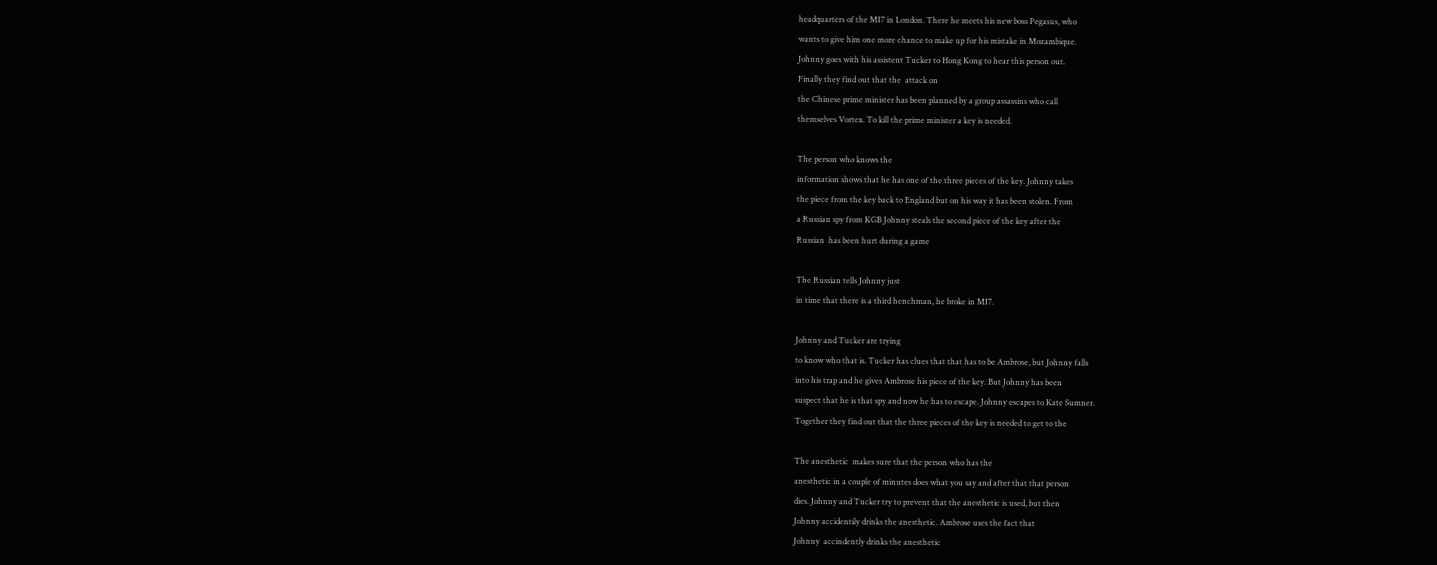headquarters of the MI7 in London. There he meets his new boss Pegasus, who
wants to give him one more chance to make up for his mistake in Mozambique.
Johnny goes with his assistent Tucker to Hong Kong to hear this person out.
Finally they find out that the  attack on
the Chinese prime minister has been planned by a group assassins who call
themselves Vortex. To kill the prime minister a key is needed.

The person who knows the
information shows that he has one of the three pieces of the key. Johnny takes
the piece from the key back to England but on his way it has been stolen. From
a Russian spy from KGB Johnny steals the second piece of the key after the
Russian  has been hurt during a game

The Russian tells Johnny just
in time that there is a third henchman, he broke in MI7.

Johnny and Tucker are trying
to know who that is. Tucker has clues that that has to be Ambrose, but Johnny falls
into his trap and he gives Ambrose his piece of the key. But Johnny has been
suspect that he is that spy and now he has to escape. Johnny escapes to Kate Sumner.
Together they find out that the three pieces of the key is needed to get to the

The anesthetic  makes sure that the person who has the
anesthetic in a couple of minutes does what you say and after that that person
dies. Johnny and Tucker try to prevent that the anesthetic is used, but then
Johnny accidentily drinks the anesthetic. Ambrose uses the fact that
Johnny  accindently drinks the anesthetic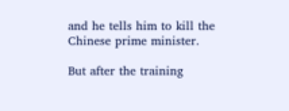and he tells him to kill the Chinese prime minister.

But after the training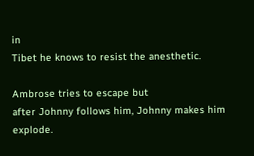in
Tibet he knows to resist the anesthetic.

Ambrose tries to escape but
after Johnny follows him, Johnny makes him explode.